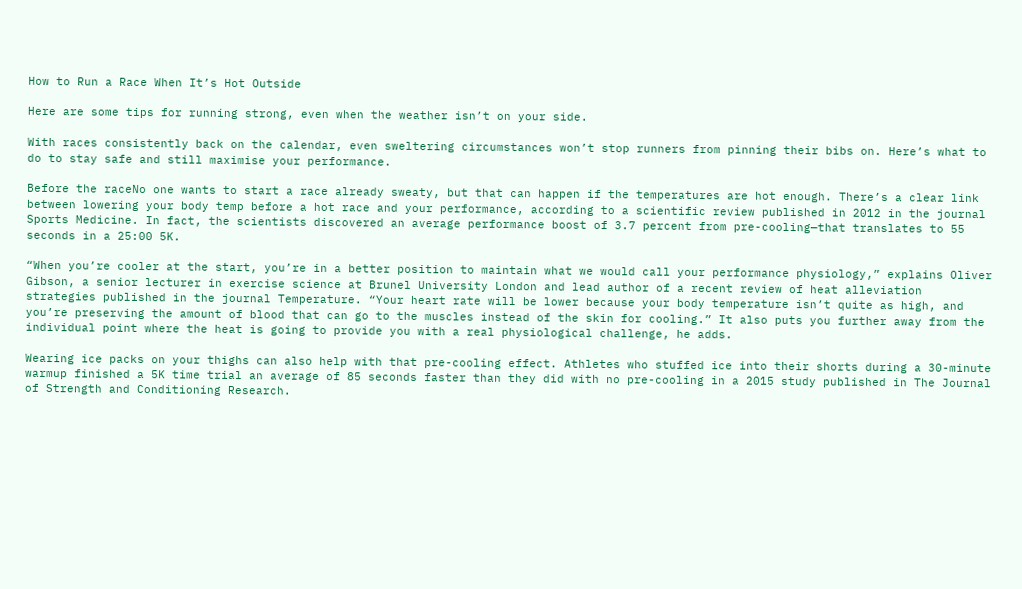How to Run a Race When It’s Hot Outside

Here are some tips for running strong, even when the weather isn’t on your side.

With races consistently back on the calendar, even sweltering circumstances won’t stop runners from pinning their bibs on. Here’s what to do to stay safe and still maximise your performance.

Before the raceNo one wants to start a race already sweaty, but that can happen if the temperatures are hot enough. There’s a clear link between lowering your body temp before a hot race and your performance, according to a scientific review published in 2012 in the journal Sports Medicine. In fact, the scientists discovered an average performance boost of 3.7 percent from pre-cooling—that translates to 55 seconds in a 25:00 5K.

“When you’re cooler at the start, you’re in a better position to maintain what we would call your performance physiology,” explains Oliver Gibson, a senior lecturer in exercise science at Brunel University London and lead author of a recent review of heat alleviation strategies published in the journal Temperature. “Your heart rate will be lower because your body temperature isn’t quite as high, and you’re preserving the amount of blood that can go to the muscles instead of the skin for cooling.” It also puts you further away from the individual point where the heat is going to provide you with a real physiological challenge, he adds.

Wearing ice packs on your thighs can also help with that pre-cooling effect. Athletes who stuffed ice into their shorts during a 30-minute warmup finished a 5K time trial an average of 85 seconds faster than they did with no pre-cooling in a 2015 study published in The Journal of Strength and Conditioning Research.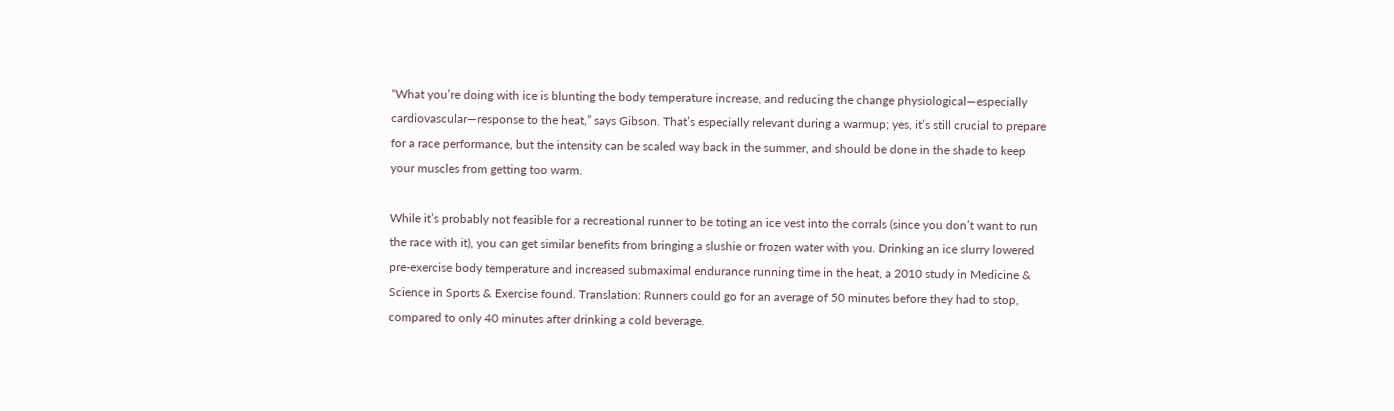“What you’re doing with ice is blunting the body temperature increase, and reducing the change physiological—especially cardiovascular—response to the heat,” says Gibson. That’s especially relevant during a warmup; yes, it’s still crucial to prepare for a race performance, but the intensity can be scaled way back in the summer, and should be done in the shade to keep your muscles from getting too warm.

While it’s probably not feasible for a recreational runner to be toting an ice vest into the corrals (since you don’t want to run the race with it), you can get similar benefits from bringing a slushie or frozen water with you. Drinking an ice slurry lowered pre-exercise body temperature and increased submaximal endurance running time in the heat, a 2010 study in Medicine & Science in Sports & Exercise found. Translation: Runners could go for an average of 50 minutes before they had to stop, compared to only 40 minutes after drinking a cold beverage.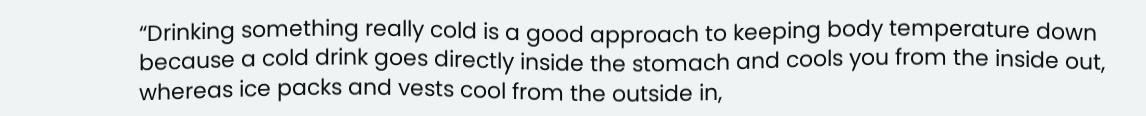“Drinking something really cold is a good approach to keeping body temperature down because a cold drink goes directly inside the stomach and cools you from the inside out, whereas ice packs and vests cool from the outside in,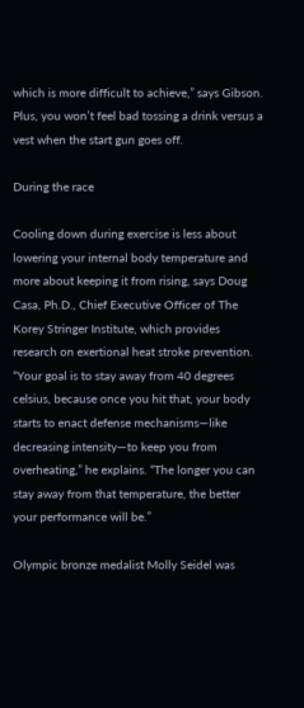which is more difficult to achieve,” says Gibson. Plus, you won’t feel bad tossing a drink versus a vest when the start gun goes off.

During the race

Cooling down during exercise is less about lowering your internal body temperature and more about keeping it from rising, says Doug Casa, Ph.D., Chief Executive Officer of The Korey Stringer Institute, which provides research on exertional heat stroke prevention. “Your goal is to stay away from 40 degrees celsius, because once you hit that, your body starts to enact defense mechanisms—like decreasing intensity—to keep you from overheating,” he explains. “The longer you can stay away from that temperature, the better your performance will be.”

Olympic bronze medalist Molly Seidel was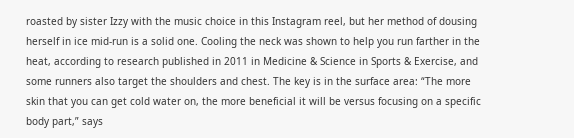roasted by sister Izzy with the music choice in this Instagram reel, but her method of dousing herself in ice mid-run is a solid one. Cooling the neck was shown to help you run farther in the heat, according to research published in 2011 in Medicine & Science in Sports & Exercise, and some runners also target the shoulders and chest. The key is in the surface area: “The more skin that you can get cold water on, the more beneficial it will be versus focusing on a specific body part,” says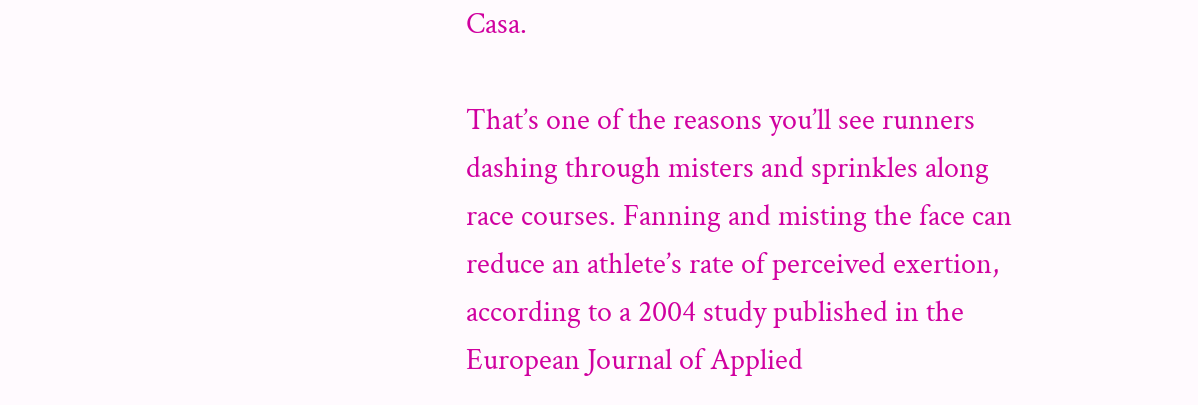Casa.

That’s one of the reasons you’ll see runners dashing through misters and sprinkles along race courses. Fanning and misting the face can reduce an athlete’s rate of perceived exertion, according to a 2004 study published in the European Journal of Applied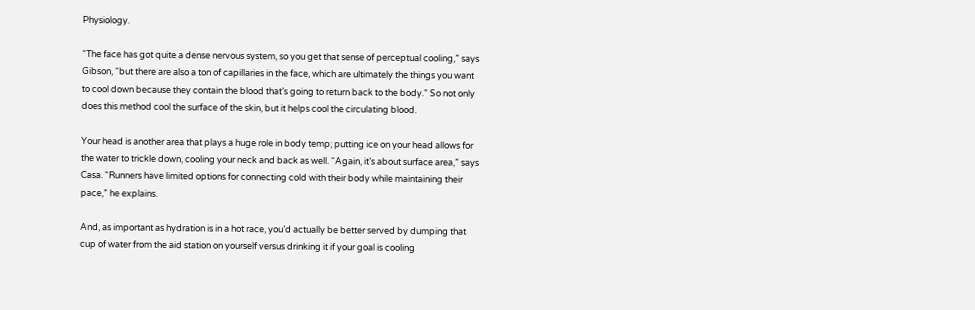Physiology.

“The face has got quite a dense nervous system, so you get that sense of perceptual cooling,” says Gibson, “but there are also a ton of capillaries in the face, which are ultimately the things you want to cool down because they contain the blood that’s going to return back to the body.” So not only does this method cool the surface of the skin, but it helps cool the circulating blood.

Your head is another area that plays a huge role in body temp; putting ice on your head allows for the water to trickle down, cooling your neck and back as well. “Again, it’s about surface area,” says Casa. “Runners have limited options for connecting cold with their body while maintaining their pace,” he explains.

And, as important as hydration is in a hot race, you’d actually be better served by dumping that cup of water from the aid station on yourself versus drinking it if your goal is cooling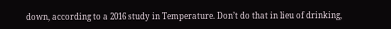down, according to a 2016 study in Temperature. Don’t do that in lieu of drinking,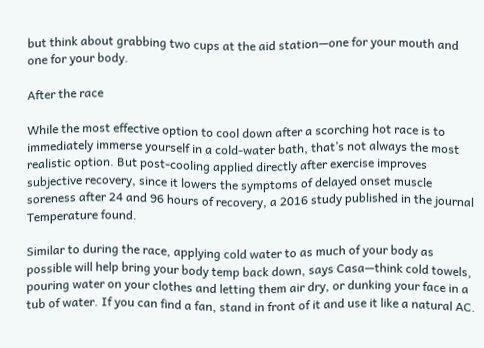but think about grabbing two cups at the aid station—one for your mouth and one for your body.

After the race

While the most effective option to cool down after a scorching hot race is to immediately immerse yourself in a cold-water bath, that’s not always the most realistic option. But post-cooling applied directly after exercise improves subjective recovery, since it lowers the symptoms of delayed onset muscle soreness after 24 and 96 hours of recovery, a 2016 study published in the journal Temperature found.

Similar to during the race, applying cold water to as much of your body as possible will help bring your body temp back down, says Casa—think cold towels, pouring water on your clothes and letting them air dry, or dunking your face in a tub of water. If you can find a fan, stand in front of it and use it like a natural AC.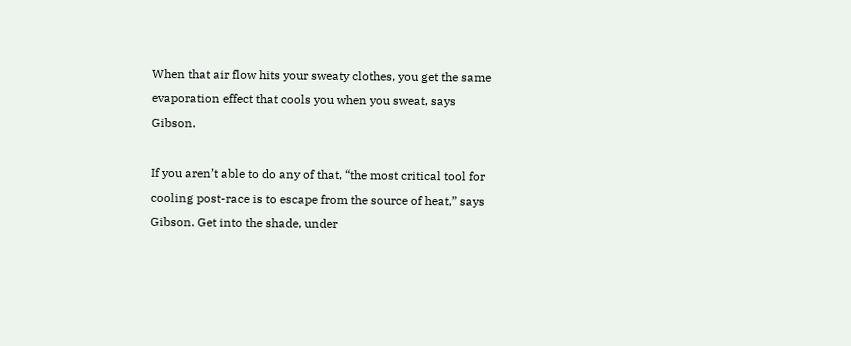When that air flow hits your sweaty clothes, you get the same evaporation effect that cools you when you sweat, says Gibson.

If you aren’t able to do any of that, “the most critical tool for cooling post-race is to escape from the source of heat,” says Gibson. Get into the shade, under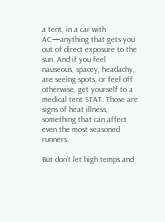a tent, in a car with AC—anything that gets you out of direct exposure to the sun. And if you feel nauseous, spacey, headachy, are seeing spots, or feel off otherwise, get yourself to a medical tent STAT. Those are signs of heat illness, something that can affect even the most seasoned runners.

But don’t let high temps and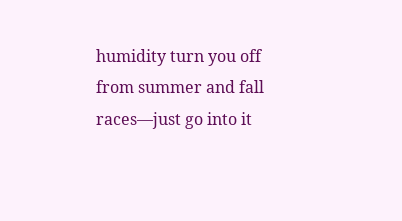humidity turn you off from summer and fall races—just go into it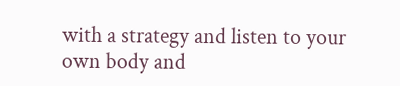with a strategy and listen to your own body and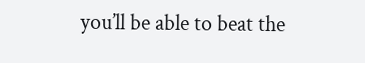you’ll be able to beat the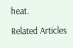heat.

Related Articles